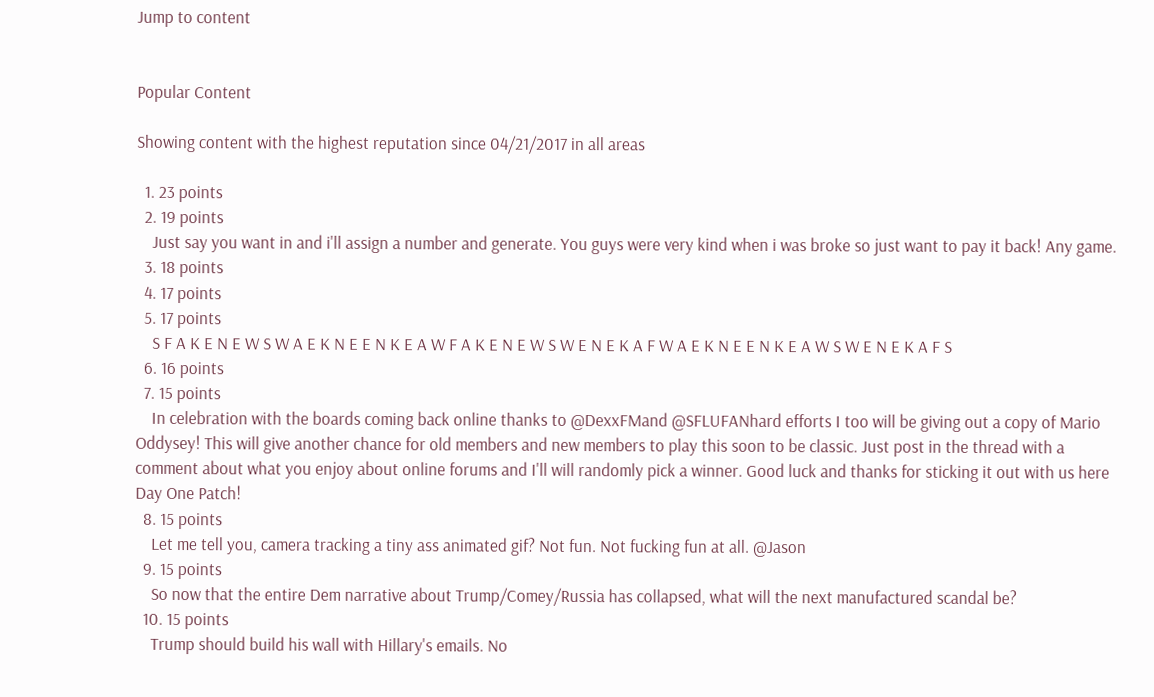Jump to content


Popular Content

Showing content with the highest reputation since 04/21/2017 in all areas

  1. 23 points
  2. 19 points
    Just say you want in and i'll assign a number and generate. You guys were very kind when i was broke so just want to pay it back! Any game.
  3. 18 points
  4. 17 points
  5. 17 points
    S F A K E N E W S W A E K N E E N K E A W F A K E N E W S W E N E K A F W A E K N E E N K E A W S W E N E K A F S
  6. 16 points
  7. 15 points
    In celebration with the boards coming back online thanks to @DexxFMand @SFLUFANhard efforts I too will be giving out a copy of Mario Oddysey! This will give another chance for old members and new members to play this soon to be classic. Just post in the thread with a comment about what you enjoy about online forums and I'll will randomly pick a winner. Good luck and thanks for sticking it out with us here Day One Patch!
  8. 15 points
    Let me tell you, camera tracking a tiny ass animated gif? Not fun. Not fucking fun at all. @Jason
  9. 15 points
    So now that the entire Dem narrative about Trump/Comey/Russia has collapsed, what will the next manufactured scandal be?
  10. 15 points
    Trump should build his wall with Hillary's emails. No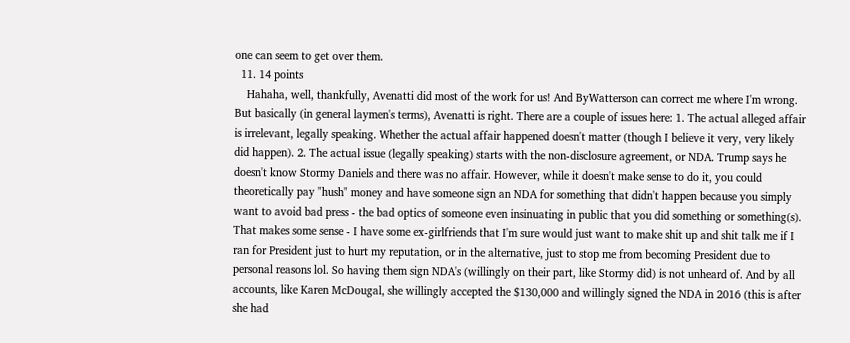one can seem to get over them.
  11. 14 points
    Hahaha, well, thankfully, Avenatti did most of the work for us! And ByWatterson can correct me where I'm wrong. But basically (in general laymen's terms), Avenatti is right. There are a couple of issues here: 1. The actual alleged affair is irrelevant, legally speaking. Whether the actual affair happened doesn't matter (though I believe it very, very likely did happen). 2. The actual issue (legally speaking) starts with the non-disclosure agreement, or NDA. Trump says he doesn't know Stormy Daniels and there was no affair. However, while it doesn't make sense to do it, you could theoretically pay "hush" money and have someone sign an NDA for something that didn't happen because you simply want to avoid bad press - the bad optics of someone even insinuating in public that you did something or something(s). That makes some sense - I have some ex-girlfriends that I'm sure would just want to make shit up and shit talk me if I ran for President just to hurt my reputation, or in the alternative, just to stop me from becoming President due to personal reasons lol. So having them sign NDA's (willingly on their part, like Stormy did) is not unheard of. And by all accounts, like Karen McDougal, she willingly accepted the $130,000 and willingly signed the NDA in 2016 (this is after she had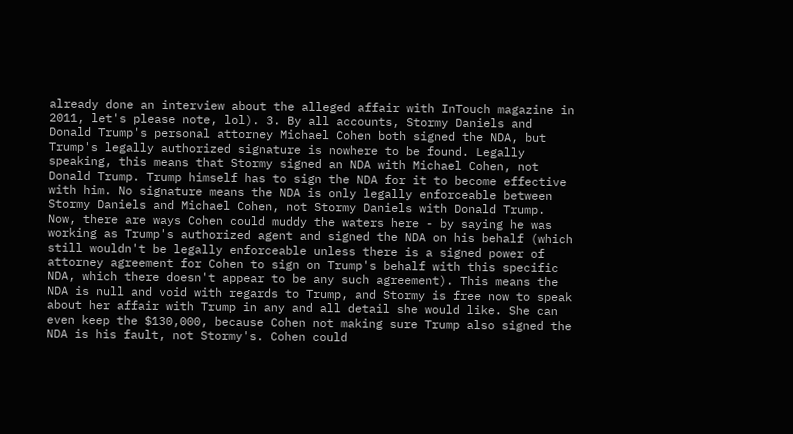already done an interview about the alleged affair with InTouch magazine in 2011, let's please note, lol). 3. By all accounts, Stormy Daniels and Donald Trump's personal attorney Michael Cohen both signed the NDA, but Trump's legally authorized signature is nowhere to be found. Legally speaking, this means that Stormy signed an NDA with Michael Cohen, not Donald Trump. Trump himself has to sign the NDA for it to become effective with him. No signature means the NDA is only legally enforceable between Stormy Daniels and Michael Cohen, not Stormy Daniels with Donald Trump. Now, there are ways Cohen could muddy the waters here - by saying he was working as Trump's authorized agent and signed the NDA on his behalf (which still wouldn't be legally enforceable unless there is a signed power of attorney agreement for Cohen to sign on Trump's behalf with this specific NDA, which there doesn't appear to be any such agreement). This means the NDA is null and void with regards to Trump, and Stormy is free now to speak about her affair with Trump in any and all detail she would like. She can even keep the $130,000, because Cohen not making sure Trump also signed the NDA is his fault, not Stormy's. Cohen could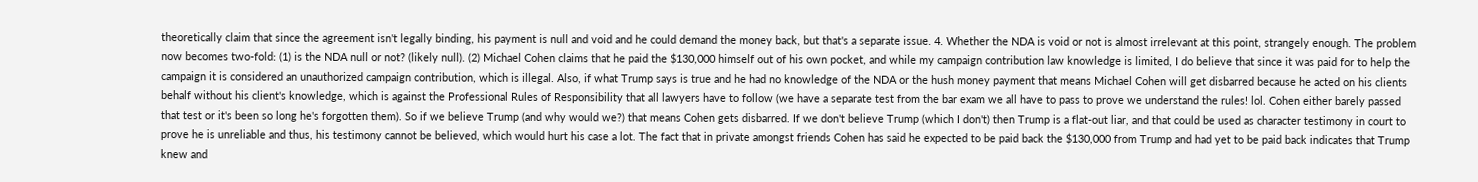theoretically claim that since the agreement isn't legally binding, his payment is null and void and he could demand the money back, but that's a separate issue. 4. Whether the NDA is void or not is almost irrelevant at this point, strangely enough. The problem now becomes two-fold: (1) is the NDA null or not? (likely null). (2) Michael Cohen claims that he paid the $130,000 himself out of his own pocket, and while my campaign contribution law knowledge is limited, I do believe that since it was paid for to help the campaign it is considered an unauthorized campaign contribution, which is illegal. Also, if what Trump says is true and he had no knowledge of the NDA or the hush money payment that means Michael Cohen will get disbarred because he acted on his clients behalf without his client's knowledge, which is against the Professional Rules of Responsibility that all lawyers have to follow (we have a separate test from the bar exam we all have to pass to prove we understand the rules! lol. Cohen either barely passed that test or it's been so long he's forgotten them). So if we believe Trump (and why would we?) that means Cohen gets disbarred. If we don't believe Trump (which I don't) then Trump is a flat-out liar, and that could be used as character testimony in court to prove he is unreliable and thus, his testimony cannot be believed, which would hurt his case a lot. The fact that in private amongst friends Cohen has said he expected to be paid back the $130,000 from Trump and had yet to be paid back indicates that Trump knew and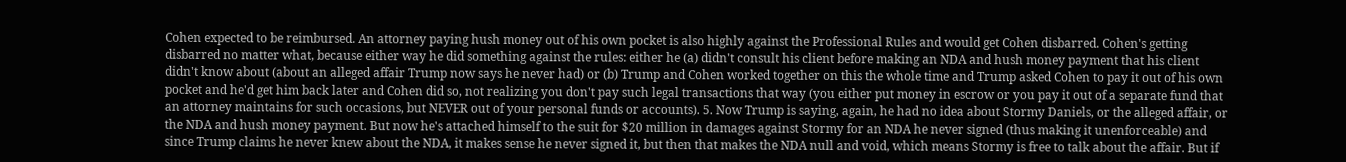Cohen expected to be reimbursed. An attorney paying hush money out of his own pocket is also highly against the Professional Rules and would get Cohen disbarred. Cohen's getting disbarred no matter what, because either way he did something against the rules: either he (a) didn't consult his client before making an NDA and hush money payment that his client didn't know about (about an alleged affair Trump now says he never had) or (b) Trump and Cohen worked together on this the whole time and Trump asked Cohen to pay it out of his own pocket and he'd get him back later and Cohen did so, not realizing you don't pay such legal transactions that way (you either put money in escrow or you pay it out of a separate fund that an attorney maintains for such occasions, but NEVER out of your personal funds or accounts). 5. Now Trump is saying, again, he had no idea about Stormy Daniels, or the alleged affair, or the NDA and hush money payment. But now he's attached himself to the suit for $20 million in damages against Stormy for an NDA he never signed (thus making it unenforceable) and since Trump claims he never knew about the NDA, it makes sense he never signed it, but then that makes the NDA null and void, which means Stormy is free to talk about the affair. But if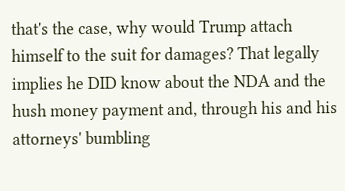that's the case, why would Trump attach himself to the suit for damages? That legally implies he DID know about the NDA and the hush money payment and, through his and his attorneys' bumbling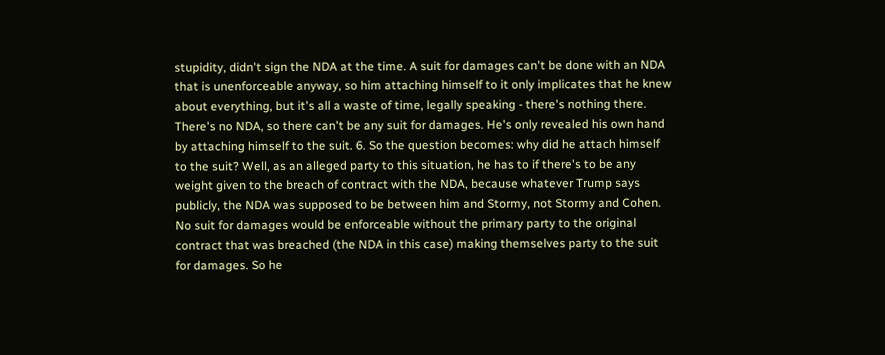stupidity, didn't sign the NDA at the time. A suit for damages can't be done with an NDA that is unenforceable anyway, so him attaching himself to it only implicates that he knew about everything, but it's all a waste of time, legally speaking - there's nothing there. There's no NDA, so there can't be any suit for damages. He's only revealed his own hand by attaching himself to the suit. 6. So the question becomes: why did he attach himself to the suit? Well, as an alleged party to this situation, he has to if there's to be any weight given to the breach of contract with the NDA, because whatever Trump says publicly, the NDA was supposed to be between him and Stormy, not Stormy and Cohen. No suit for damages would be enforceable without the primary party to the original contract that was breached (the NDA in this case) making themselves party to the suit for damages. So he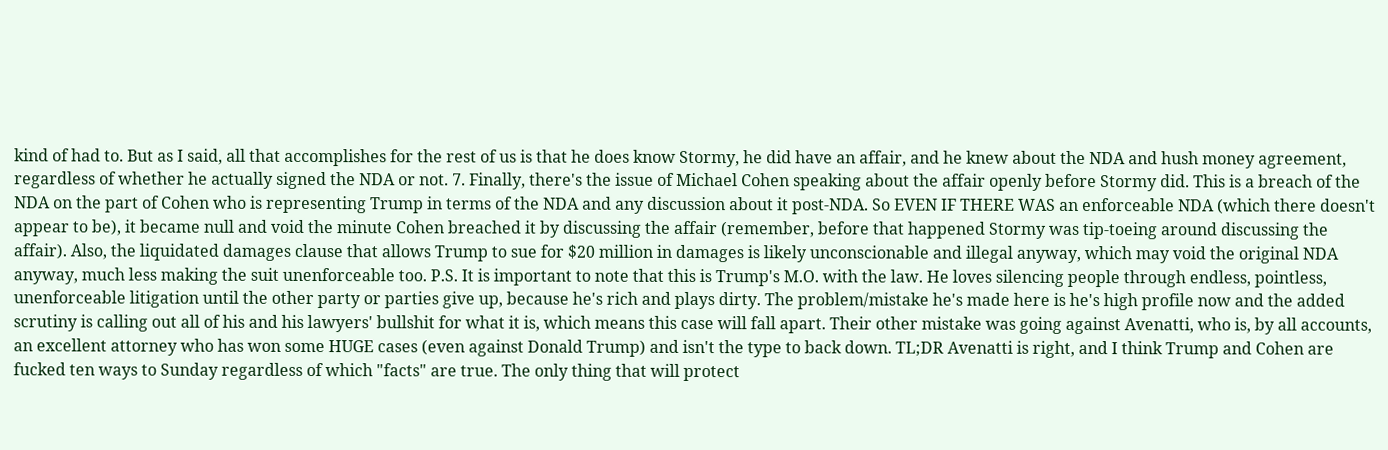kind of had to. But as I said, all that accomplishes for the rest of us is that he does know Stormy, he did have an affair, and he knew about the NDA and hush money agreement, regardless of whether he actually signed the NDA or not. 7. Finally, there's the issue of Michael Cohen speaking about the affair openly before Stormy did. This is a breach of the NDA on the part of Cohen who is representing Trump in terms of the NDA and any discussion about it post-NDA. So EVEN IF THERE WAS an enforceable NDA (which there doesn't appear to be), it became null and void the minute Cohen breached it by discussing the affair (remember, before that happened Stormy was tip-toeing around discussing the affair). Also, the liquidated damages clause that allows Trump to sue for $20 million in damages is likely unconscionable and illegal anyway, which may void the original NDA anyway, much less making the suit unenforceable too. P.S. It is important to note that this is Trump's M.O. with the law. He loves silencing people through endless, pointless, unenforceable litigation until the other party or parties give up, because he's rich and plays dirty. The problem/mistake he's made here is he's high profile now and the added scrutiny is calling out all of his and his lawyers' bullshit for what it is, which means this case will fall apart. Their other mistake was going against Avenatti, who is, by all accounts, an excellent attorney who has won some HUGE cases (even against Donald Trump) and isn't the type to back down. TL;DR Avenatti is right, and I think Trump and Cohen are fucked ten ways to Sunday regardless of which "facts" are true. The only thing that will protect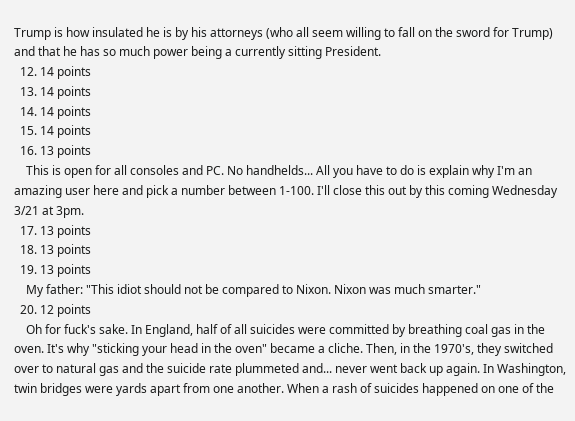Trump is how insulated he is by his attorneys (who all seem willing to fall on the sword for Trump) and that he has so much power being a currently sitting President.
  12. 14 points
  13. 14 points
  14. 14 points
  15. 14 points
  16. 13 points
    This is open for all consoles and PC. No handhelds... All you have to do is explain why I'm an amazing user here and pick a number between 1-100. I'll close this out by this coming Wednesday 3/21 at 3pm.
  17. 13 points
  18. 13 points
  19. 13 points
    My father: "This idiot should not be compared to Nixon. Nixon was much smarter."
  20. 12 points
    Oh for fuck's sake. In England, half of all suicides were committed by breathing coal gas in the oven. It's why "sticking your head in the oven" became a cliche. Then, in the 1970's, they switched over to natural gas and the suicide rate plummeted and... never went back up again. In Washington, twin bridges were yards apart from one another. When a rash of suicides happened on one of the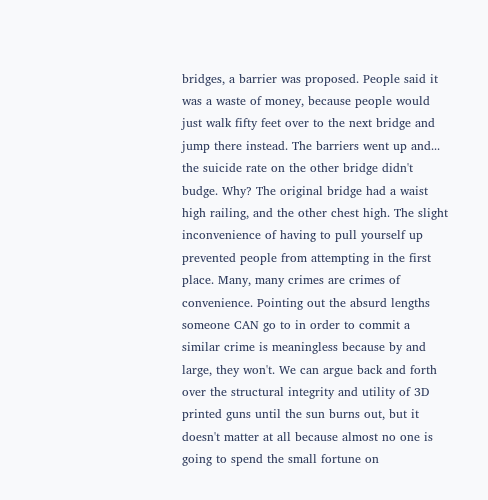bridges, a barrier was proposed. People said it was a waste of money, because people would just walk fifty feet over to the next bridge and jump there instead. The barriers went up and... the suicide rate on the other bridge didn't budge. Why? The original bridge had a waist high railing, and the other chest high. The slight inconvenience of having to pull yourself up prevented people from attempting in the first place. Many, many crimes are crimes of convenience. Pointing out the absurd lengths someone CAN go to in order to commit a similar crime is meaningless because by and large, they won't. We can argue back and forth over the structural integrity and utility of 3D printed guns until the sun burns out, but it doesn't matter at all because almost no one is going to spend the small fortune on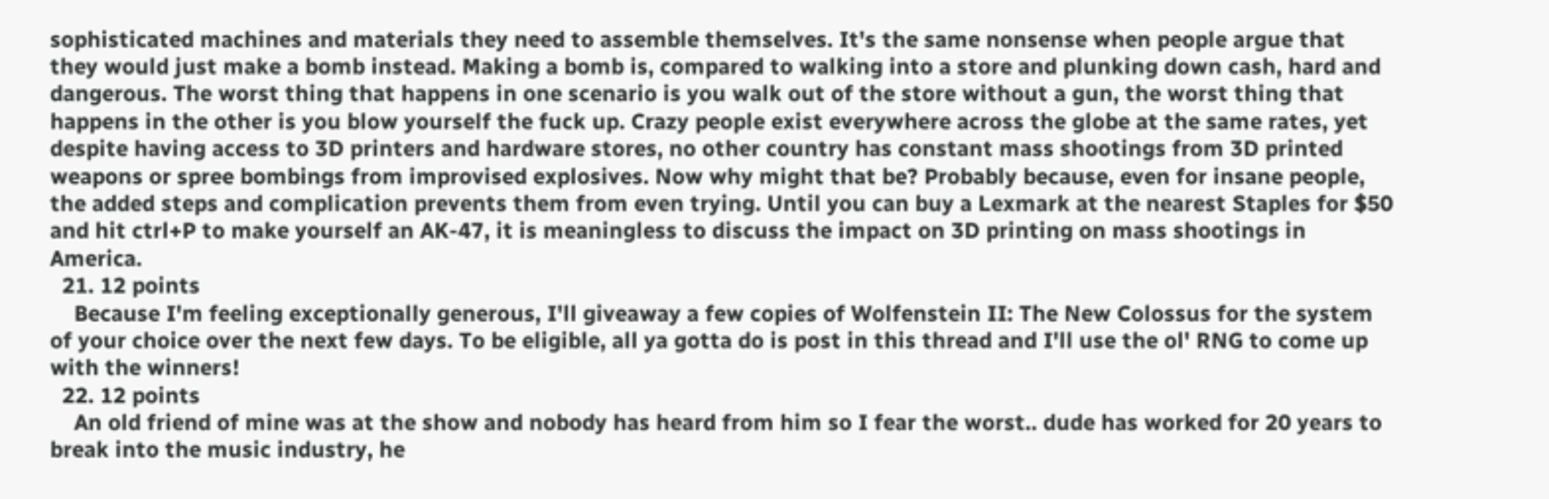sophisticated machines and materials they need to assemble themselves. It's the same nonsense when people argue that they would just make a bomb instead. Making a bomb is, compared to walking into a store and plunking down cash, hard and dangerous. The worst thing that happens in one scenario is you walk out of the store without a gun, the worst thing that happens in the other is you blow yourself the fuck up. Crazy people exist everywhere across the globe at the same rates, yet despite having access to 3D printers and hardware stores, no other country has constant mass shootings from 3D printed weapons or spree bombings from improvised explosives. Now why might that be? Probably because, even for insane people, the added steps and complication prevents them from even trying. Until you can buy a Lexmark at the nearest Staples for $50 and hit ctrl+P to make yourself an AK-47, it is meaningless to discuss the impact on 3D printing on mass shootings in America.
  21. 12 points
    Because I'm feeling exceptionally generous, I'll giveaway a few copies of Wolfenstein II: The New Colossus for the system of your choice over the next few days. To be eligible, all ya gotta do is post in this thread and I'll use the ol' RNG to come up with the winners!
  22. 12 points
    An old friend of mine was at the show and nobody has heard from him so I fear the worst.. dude has worked for 20 years to break into the music industry, he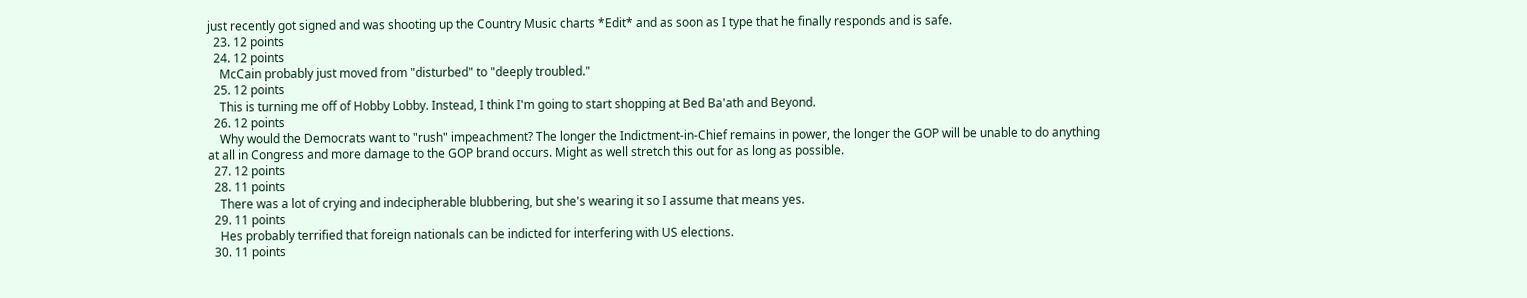just recently got signed and was shooting up the Country Music charts *Edit* and as soon as I type that he finally responds and is safe.
  23. 12 points
  24. 12 points
    McCain probably just moved from "disturbed" to "deeply troubled."
  25. 12 points
    This is turning me off of Hobby Lobby. Instead, I think I'm going to start shopping at Bed Ba'ath and Beyond.
  26. 12 points
    Why would the Democrats want to "rush" impeachment? The longer the Indictment-in-Chief remains in power, the longer the GOP will be unable to do anything at all in Congress and more damage to the GOP brand occurs. Might as well stretch this out for as long as possible.
  27. 12 points
  28. 11 points
    There was a lot of crying and indecipherable blubbering, but she's wearing it so I assume that means yes.
  29. 11 points
    Hes probably terrified that foreign nationals can be indicted for interfering with US elections.
  30. 11 points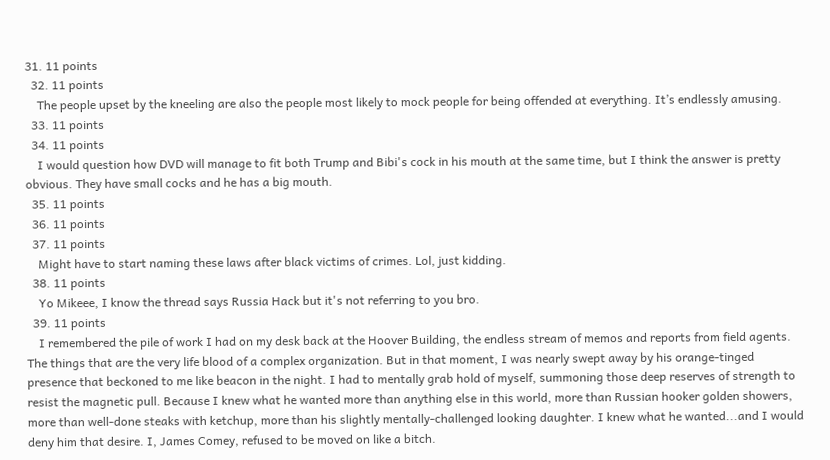31. 11 points
  32. 11 points
    The people upset by the kneeling are also the people most likely to mock people for being offended at everything. It’s endlessly amusing.
  33. 11 points
  34. 11 points
    I would question how DVD will manage to fit both Trump and Bibi's cock in his mouth at the same time, but I think the answer is pretty obvious. They have small cocks and he has a big mouth.
  35. 11 points
  36. 11 points
  37. 11 points
    Might have to start naming these laws after black victims of crimes. Lol, just kidding.
  38. 11 points
    Yo Mikeee, I know the thread says Russia Hack but it's not referring to you bro.
  39. 11 points
    I remembered the pile of work I had on my desk back at the Hoover Building, the endless stream of memos and reports from field agents. The things that are the very life blood of a complex organization. But in that moment, I was nearly swept away by his orange-tinged presence that beckoned to me like beacon in the night. I had to mentally grab hold of myself, summoning those deep reserves of strength to resist the magnetic pull. Because I knew what he wanted more than anything else in this world, more than Russian hooker golden showers, more than well-done steaks with ketchup, more than his slightly mentally-challenged looking daughter. I knew what he wanted...and I would deny him that desire. I, James Comey, refused to be moved on like a bitch.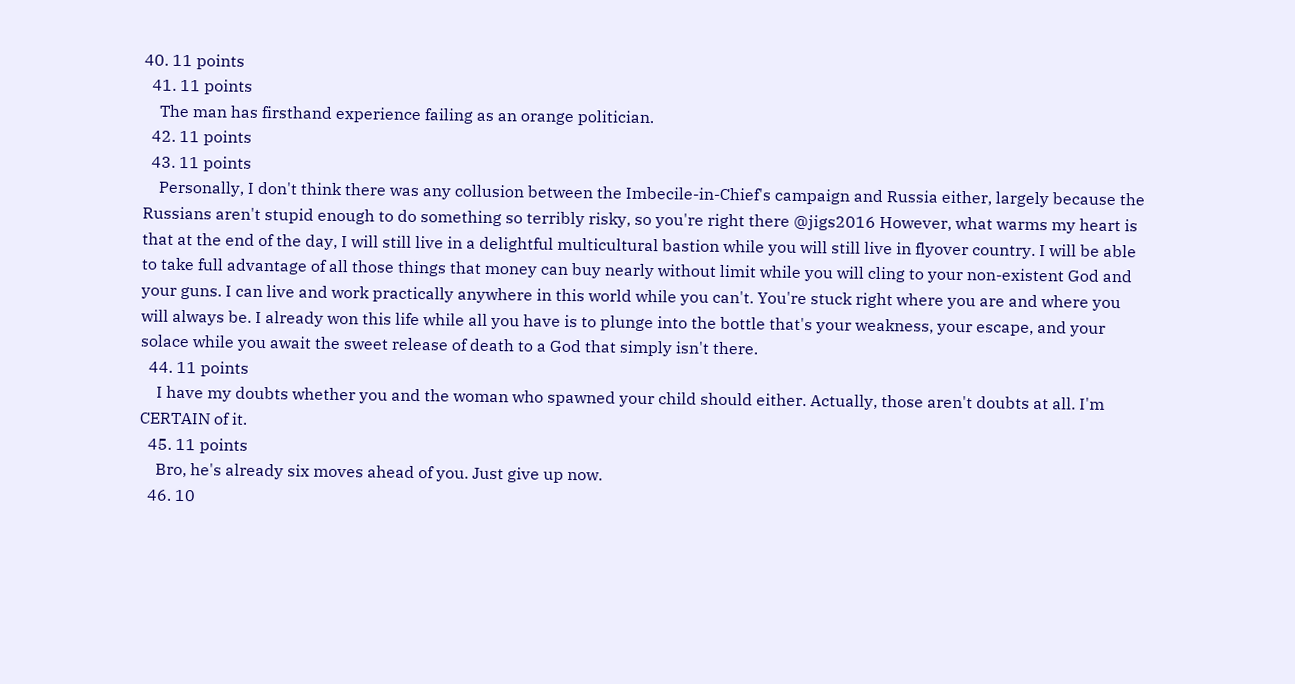40. 11 points
  41. 11 points
    The man has firsthand experience failing as an orange politician.
  42. 11 points
  43. 11 points
    Personally, I don't think there was any collusion between the Imbecile-in-Chief's campaign and Russia either, largely because the Russians aren't stupid enough to do something so terribly risky, so you're right there @jigs2016 However, what warms my heart is that at the end of the day, I will still live in a delightful multicultural bastion while you will still live in flyover country. I will be able to take full advantage of all those things that money can buy nearly without limit while you will cling to your non-existent God and your guns. I can live and work practically anywhere in this world while you can't. You're stuck right where you are and where you will always be. I already won this life while all you have is to plunge into the bottle that's your weakness, your escape, and your solace while you await the sweet release of death to a God that simply isn't there.
  44. 11 points
    I have my doubts whether you and the woman who spawned your child should either. Actually, those aren't doubts at all. I'm CERTAIN of it.
  45. 11 points
    Bro, he's already six moves ahead of you. Just give up now.
  46. 10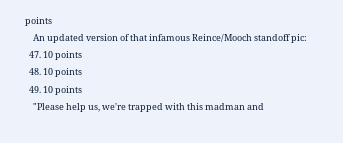points
    An updated version of that infamous Reince/Mooch standoff pic:
  47. 10 points
  48. 10 points
  49. 10 points
    "Please help us, we're trapped with this madman and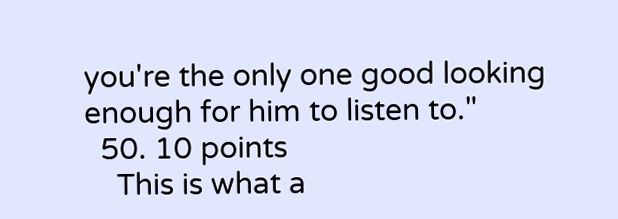you're the only one good looking enough for him to listen to."
  50. 10 points
    This is what a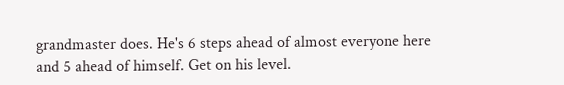grandmaster does. He's 6 steps ahead of almost everyone here and 5 ahead of himself. Get on his level.